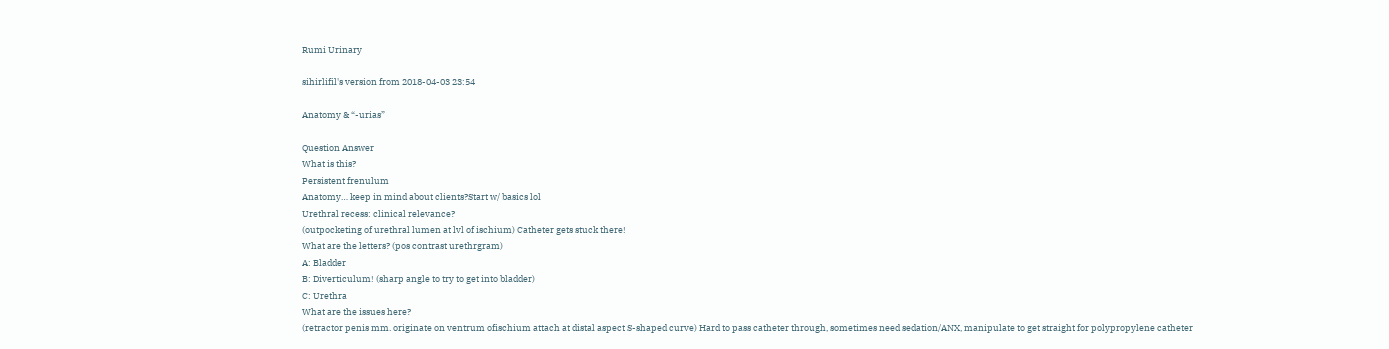Rumi Urinary

sihirlifil's version from 2018-04-03 23:54

Anatomy & “-urias”

Question Answer
What is this?
Persistent frenulum
Anatomy… keep in mind about clients?Start w/ basics lol
Urethral recess: clinical relevance?
(outpocketing of urethral lumen at lvl of ischium) Catheter gets stuck there!
What are the letters? (pos contrast urethrgram)
A: Bladder
B: Diverticulum! (sharp angle to try to get into bladder)
C: Urethra
What are the issues here?
(retractor penis mm. originate on ventrum ofischium attach at distal aspect S-shaped curve) Hard to pass catheter through, sometimes need sedation/ANX, manipulate to get straight for polypropylene catheter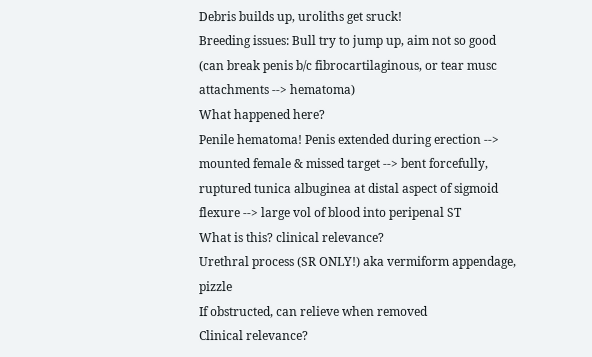Debris builds up, uroliths get sruck!
Breeding issues: Bull try to jump up, aim not so good (can break penis b/c fibrocartilaginous, or tear musc attachments --> hematoma)
What happened here?
Penile hematoma! Penis extended during erection --> mounted female & missed target --> bent forcefully, ruptured tunica albuginea at distal aspect of sigmoid flexure --> large vol of blood into peripenal ST
What is this? clinical relevance?
Urethral process (SR ONLY!) aka vermiform appendage, pizzle
If obstructed, can relieve when removed
Clinical relevance?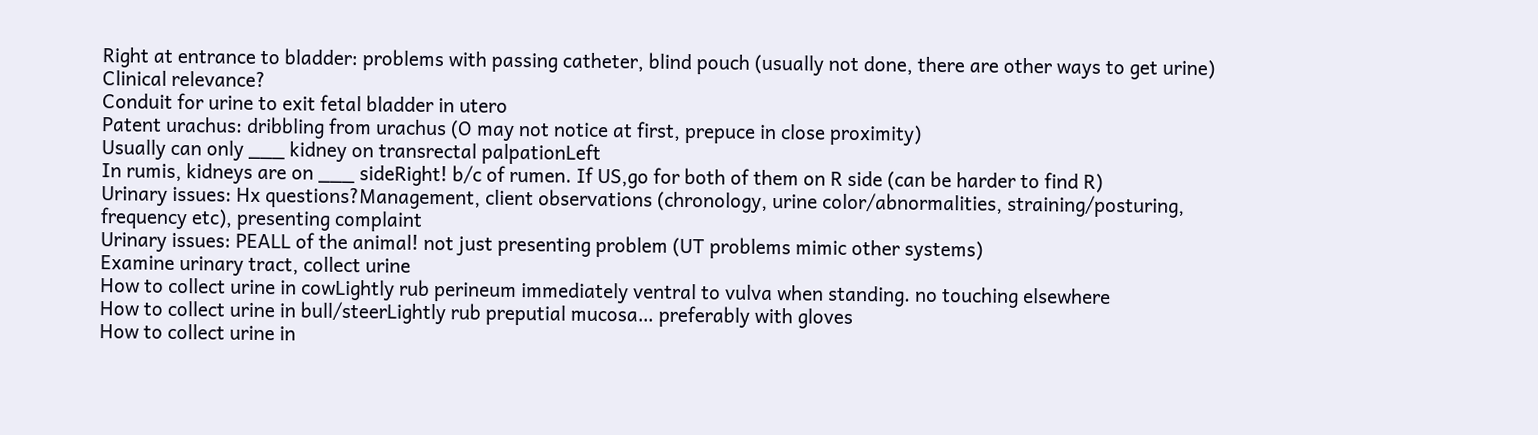Right at entrance to bladder: problems with passing catheter, blind pouch (usually not done, there are other ways to get urine)
Clinical relevance?
Conduit for urine to exit fetal bladder in utero
Patent urachus: dribbling from urachus (O may not notice at first, prepuce in close proximity)
Usually can only ___ kidney on transrectal palpationLeft
In rumis, kidneys are on ___ sideRight! b/c of rumen. If US,go for both of them on R side (can be harder to find R)
Urinary issues: Hx questions?Management, client observations (chronology, urine color/abnormalities, straining/posturing, frequency etc), presenting complaint
Urinary issues: PEALL of the animal! not just presenting problem (UT problems mimic other systems)
Examine urinary tract, collect urine
How to collect urine in cowLightly rub perineum immediately ventral to vulva when standing. no touching elsewhere
How to collect urine in bull/steerLightly rub preputial mucosa… preferably with gloves
How to collect urine in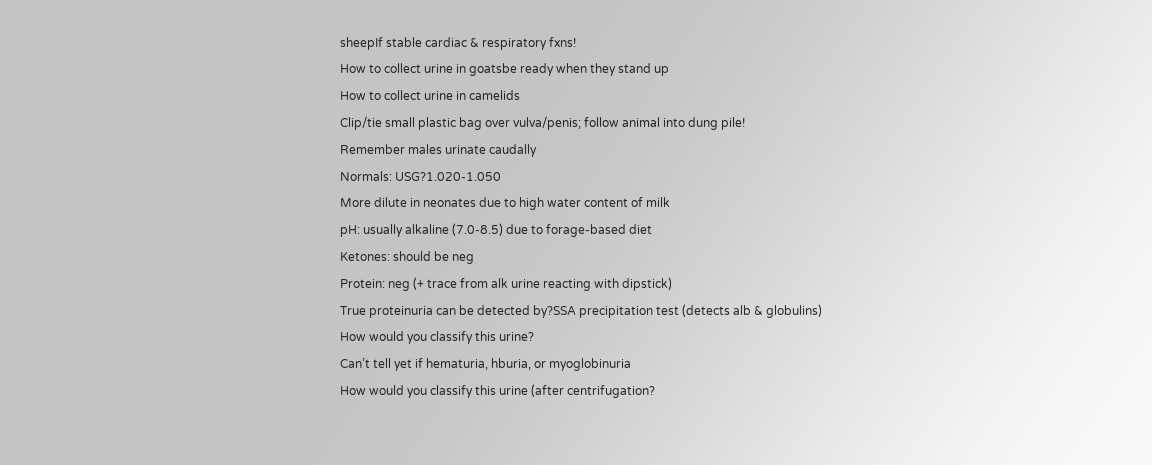sheepIf stable cardiac & respiratory fxns!
How to collect urine in goatsbe ready when they stand up
How to collect urine in camelids
Clip/tie small plastic bag over vulva/penis; follow animal into dung pile!
Remember males urinate caudally
Normals: USG?1.020-1.050
More dilute in neonates due to high water content of milk
pH: usually alkaline (7.0-8.5) due to forage-based diet
Ketones: should be neg
Protein: neg (+ trace from alk urine reacting with dipstick)
True proteinuria can be detected by?SSA precipitation test (detects alb & globulins)
How would you classify this urine?
Can’t tell yet if hematuria, hburia, or myoglobinuria
How would you classify this urine (after centrifugation?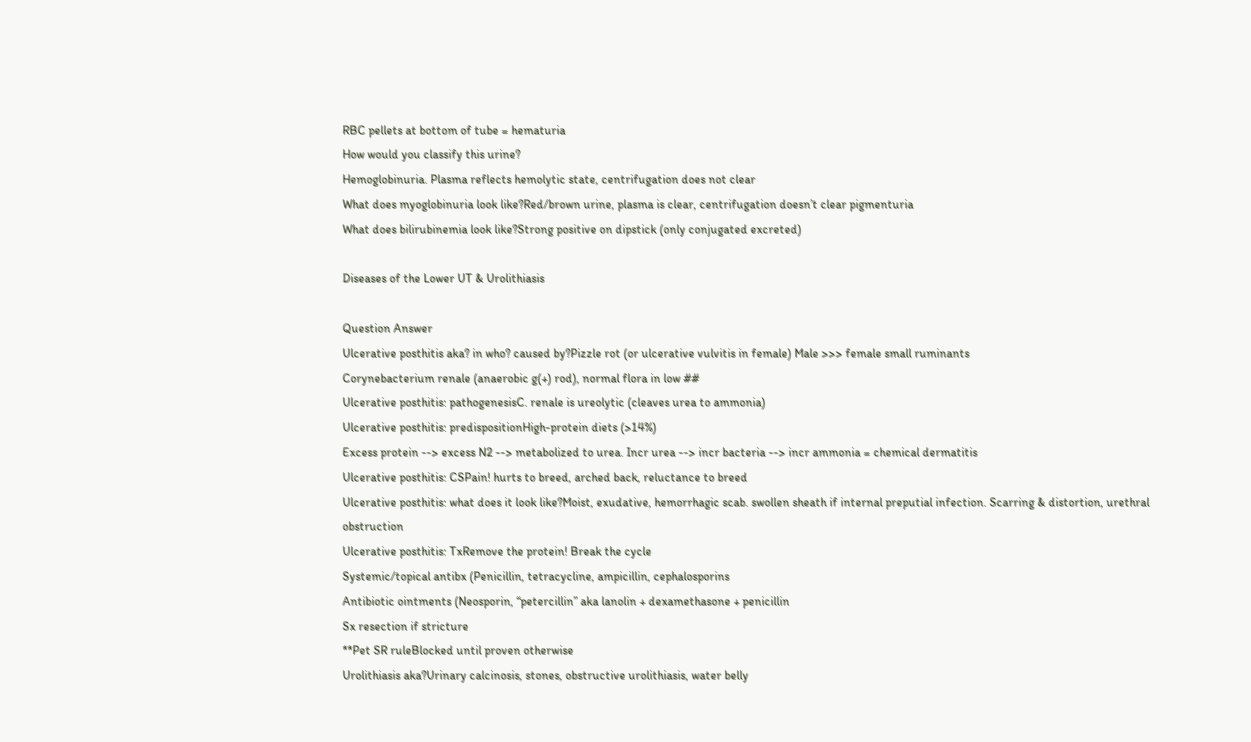RBC pellets at bottom of tube = hematuria
How would you classify this urine?
Hemoglobinuria. Plasma reflects hemolytic state, centrifugation does not clear
What does myoglobinuria look like?Red/brown urine, plasma is clear, centrifugation doesn’t clear pigmenturia
What does bilirubinemia look like?Strong positive on dipstick (only conjugated excreted)

Diseases of the Lower UT & Urolithiasis

Question Answer
Ulcerative posthitis aka? in who? caused by?Pizzle rot (or ulcerative vulvitis in female) Male >>> female small ruminants
Corynebacterium renale (anaerobic g(+) rod), normal flora in low ##
Ulcerative posthitis: pathogenesisC. renale is ureolytic (cleaves urea to ammonia)
Ulcerative posthitis: predispositionHigh-protein diets (>14%)
Excess protein --> excess N2 --> metabolized to urea. Incr urea --> incr bacteria --> incr ammonia = chemical dermatitis
Ulcerative posthitis: CSPain! hurts to breed, arched back, reluctance to breed
Ulcerative posthitis: what does it look like?Moist, exudative, hemorrhagic scab. swollen sheath if internal preputial infection. Scarring & distortion, urethral obstruction
Ulcerative posthitis: TxRemove the protein! Break the cycle
Systemic/topical antibx (Penicillin, tetracycline, ampicillin, cephalosporins
Antibiotic ointments (Neosporin, “petercillin” aka lanolin + dexamethasone + penicillin
Sx resection if stricture
**Pet SR ruleBlocked until proven otherwise
Urolithiasis aka?Urinary calcinosis, stones, obstructive urolithiasis, water belly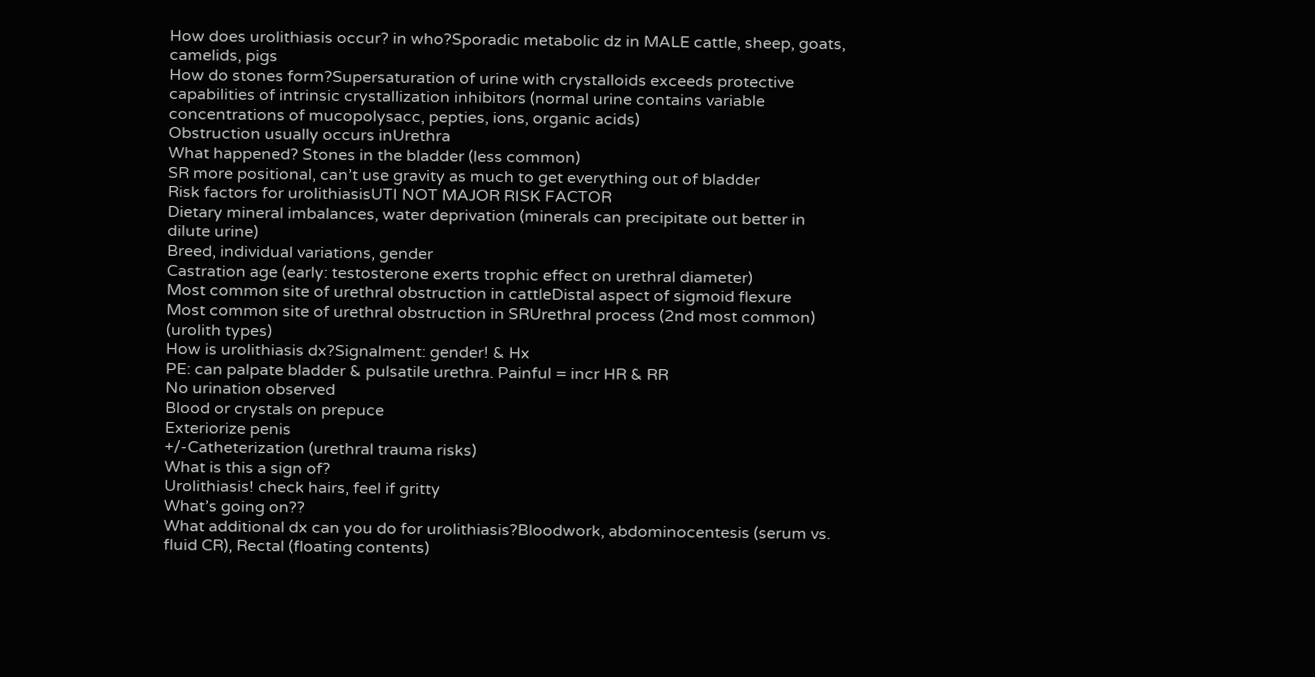How does urolithiasis occur? in who?Sporadic metabolic dz in MALE cattle, sheep, goats, camelids, pigs
How do stones form?Supersaturation of urine with crystalloids exceeds protective capabilities of intrinsic crystallization inhibitors (normal urine contains variable concentrations of mucopolysacc, pepties, ions, organic acids)
Obstruction usually occurs inUrethra
What happened? Stones in the bladder (less common)
SR more positional, can’t use gravity as much to get everything out of bladder
Risk factors for urolithiasisUTI NOT MAJOR RISK FACTOR
Dietary mineral imbalances, water deprivation (minerals can precipitate out better in dilute urine)
Breed, individual variations, gender
Castration age (early: testosterone exerts trophic effect on urethral diameter)
Most common site of urethral obstruction in cattleDistal aspect of sigmoid flexure
Most common site of urethral obstruction in SRUrethral process (2nd most common)
(urolith types)
How is urolithiasis dx?Signalment: gender! & Hx
PE: can palpate bladder & pulsatile urethra. Painful = incr HR & RR
No urination observed
Blood or crystals on prepuce
Exteriorize penis
+/-Catheterization (urethral trauma risks)
What is this a sign of?
Urolithiasis! check hairs, feel if gritty
What’s going on??
What additional dx can you do for urolithiasis?Bloodwork, abdominocentesis (serum vs. fluid CR), Rectal (floating contents)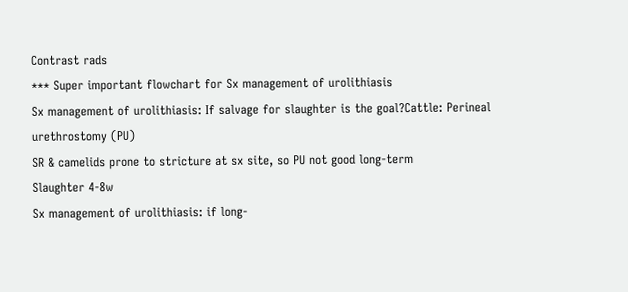Contrast rads
*** Super important flowchart for Sx management of urolithiasis
Sx management of urolithiasis: If salvage for slaughter is the goal?Cattle: Perineal urethrostomy (PU)
SR & camelids prone to stricture at sx site, so PU not good long-term
Slaughter 4-8w
Sx management of urolithiasis: if long-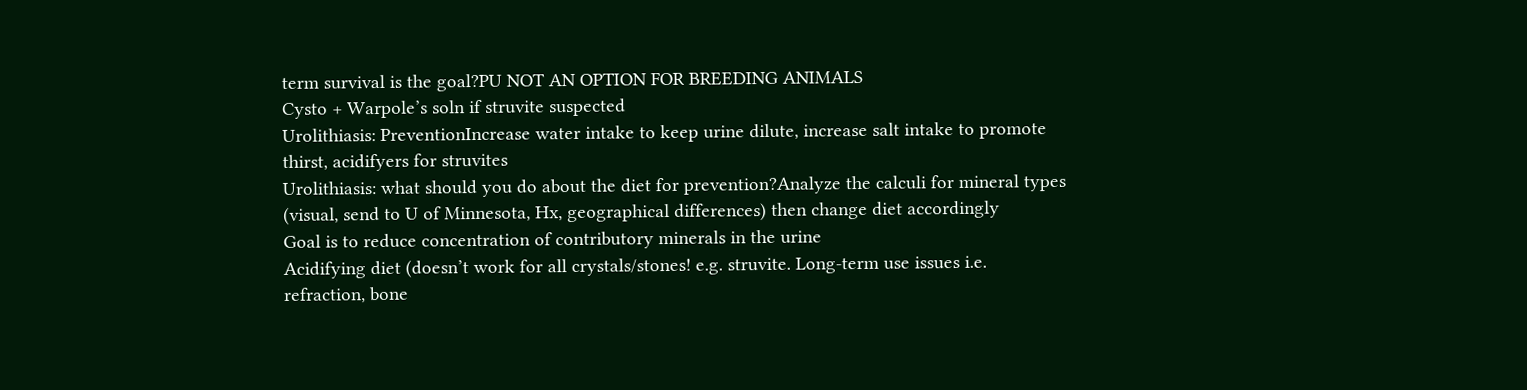term survival is the goal?PU NOT AN OPTION FOR BREEDING ANIMALS
Cysto + Warpole’s soln if struvite suspected
Urolithiasis: PreventionIncrease water intake to keep urine dilute, increase salt intake to promote thirst, acidifyers for struvites
Urolithiasis: what should you do about the diet for prevention?Analyze the calculi for mineral types (visual, send to U of Minnesota, Hx, geographical differences) then change diet accordingly
Goal is to reduce concentration of contributory minerals in the urine
Acidifying diet (doesn’t work for all crystals/stones! e.g. struvite. Long-term use issues i.e. refraction, bone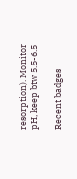resorption). Monitor pH, keep btw 5.5-6.5

Recent badges